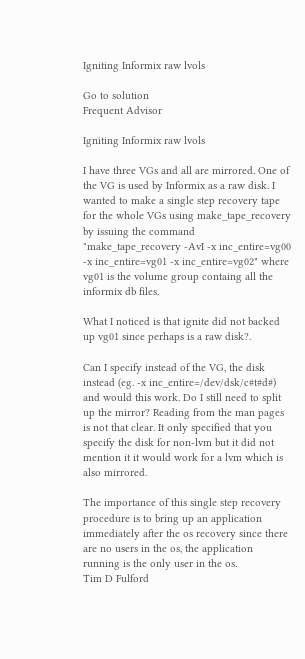Igniting Informix raw lvols

Go to solution
Frequent Advisor

Igniting Informix raw lvols

I have three VGs and all are mirrored. One of the VG is used by Informix as a raw disk. I wanted to make a single step recovery tape for the whole VGs using make_tape_recovery by issuing the command "make_tape_recovery -AvI -x inc_entire=vg00 -x inc_entire=vg01 -x inc_entire=vg02" where vg01 is the volume group containg all the informix db files.

What I noticed is that ignite did not backed up vg01 since perhaps is a raw disk?.

Can I specify instead of the VG, the disk instead (eg. -x inc_entire=/dev/dsk/c#t#d#) and would this work. Do I still need to split up the mirror? Reading from the man pages is not that clear. It only specified that you specify the disk for non-lvm but it did not mention it it would work for a lvm which is also mirrored.

The importance of this single step recovery procedure is to bring up an application immediately after the os recovery since there are no users in the os, the application running is the only user in the os.
Tim D Fulford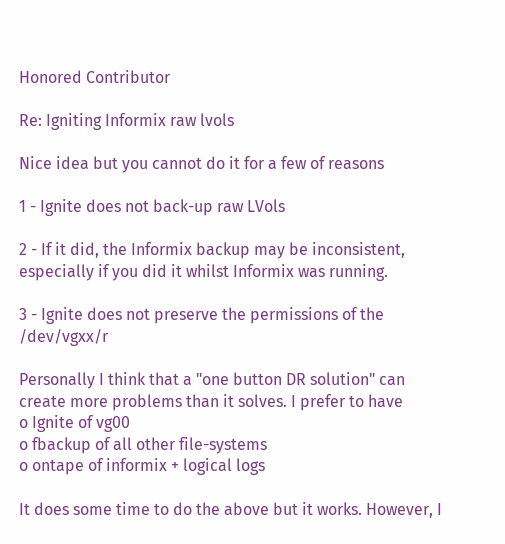Honored Contributor

Re: Igniting Informix raw lvols

Nice idea but you cannot do it for a few of reasons

1 - Ignite does not back-up raw LVols

2 - If it did, the Informix backup may be inconsistent, especially if you did it whilst Informix was running.

3 - Ignite does not preserve the permissions of the /dev/vgxx/r

Personally I think that a "one button DR solution" can create more problems than it solves. I prefer to have
o Ignite of vg00
o fbackup of all other file-systems
o ontape of informix + logical logs

It does some time to do the above but it works. However, I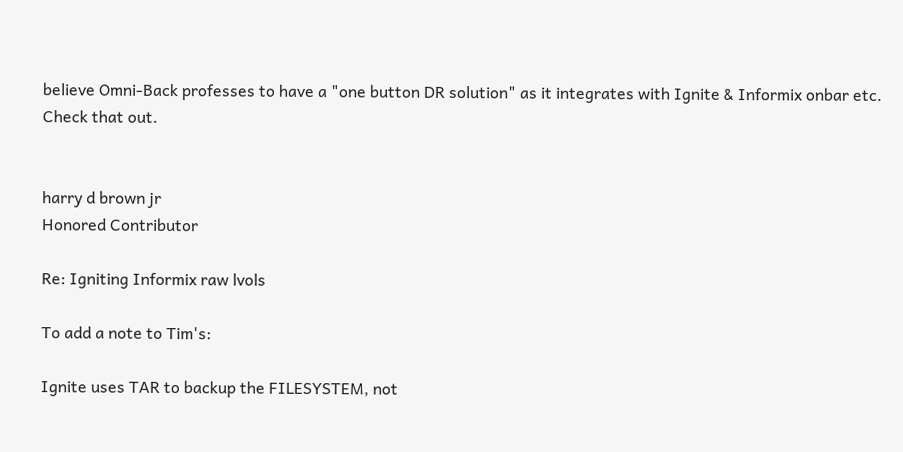believe Omni-Back professes to have a "one button DR solution" as it integrates with Ignite & Informix onbar etc. Check that out.


harry d brown jr
Honored Contributor

Re: Igniting Informix raw lvols

To add a note to Tim's:

Ignite uses TAR to backup the FILESYSTEM, not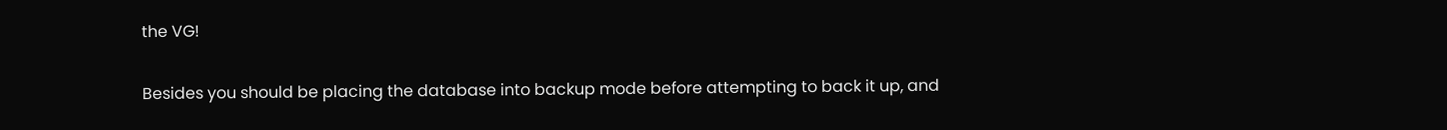the VG!

Besides you should be placing the database into backup mode before attempting to back it up, and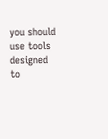you should use tools designed to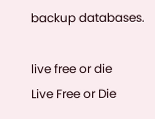backup databases.

live free or die
Live Free or Die